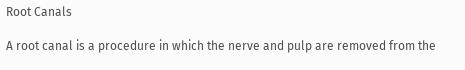Root Canals

A root canal is a procedure in which the nerve and pulp are removed from the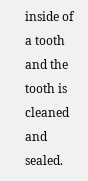inside of a tooth and the tooth is cleaned and sealed.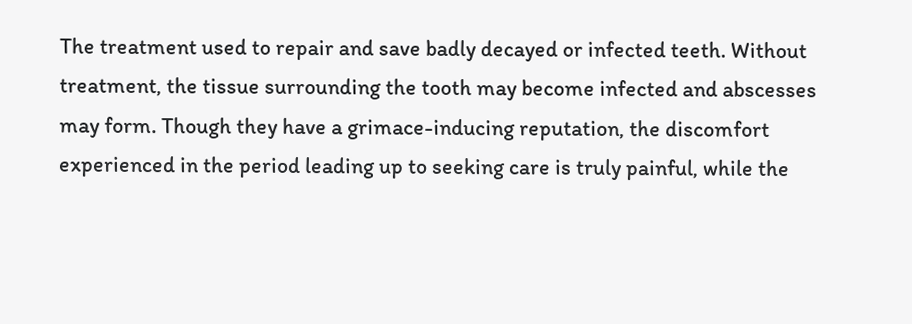The treatment used to repair and save badly decayed or infected teeth. Without treatment, the tissue surrounding the tooth may become infected and abscesses may form. Though they have a grimace-inducing reputation, the discomfort experienced in the period leading up to seeking care is truly painful, while the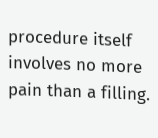procedure itself involves no more pain than a filling.